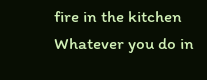fire in the kitchen
Whatever you do in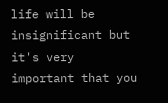life will be insignificant but it's very important that you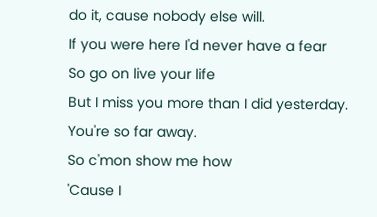do it, cause nobody else will.
If you were here I'd never have a fear
So go on live your life
But I miss you more than I did yesterday.
You're so far away.
So c'mon show me how
'Cause I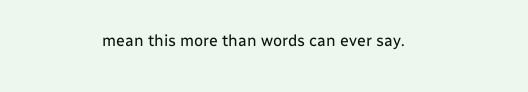mean this more than words can ever say.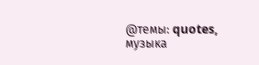@темы: quotes, музыка